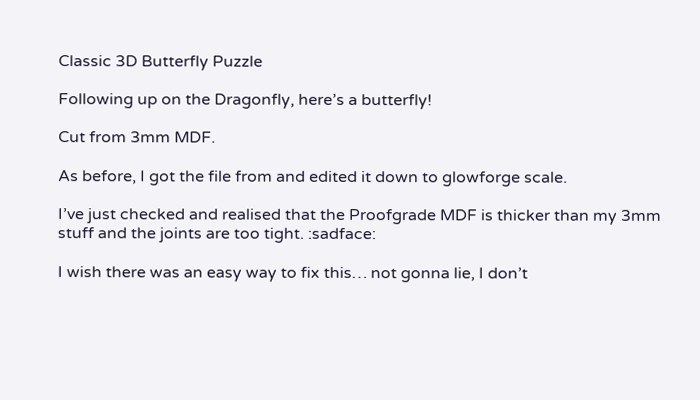Classic 3D Butterfly Puzzle

Following up on the Dragonfly, here’s a butterfly!

Cut from 3mm MDF.

As before, I got the file from and edited it down to glowforge scale.

I’ve just checked and realised that the Proofgrade MDF is thicker than my 3mm stuff and the joints are too tight. :sadface:

I wish there was an easy way to fix this… not gonna lie, I don’t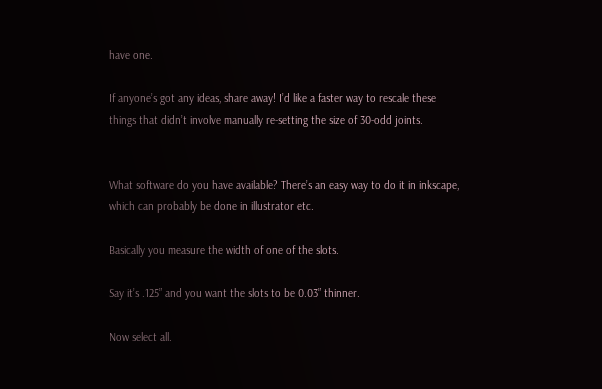have one.

If anyone’s got any ideas, share away! I’d like a faster way to rescale these things that didn’t involve manually re-setting the size of 30-odd joints.


What software do you have available? There’s an easy way to do it in inkscape, which can probably be done in illustrator etc.

Basically you measure the width of one of the slots.

Say it’s .125” and you want the slots to be 0.03” thinner.

Now select all.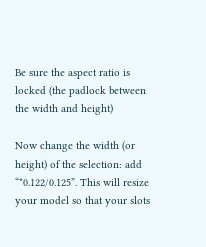Be sure the aspect ratio is locked (the padlock between the width and height)

Now change the width (or height) of the selection: add “*0.122/0.125”. This will resize your model so that your slots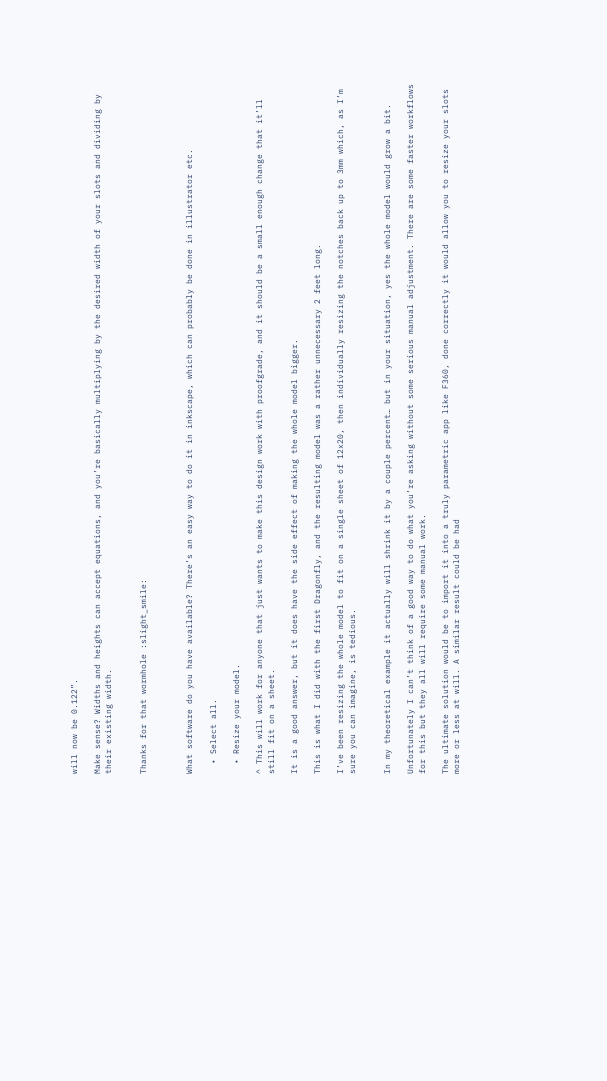will now be 0.122”.

Make sense? Widths and heights can accept equations, and you’re basically multiplying by the desired width of your slots and dividing by their existing width.


Thanks for that wormhole :slight_smile:



What software do you have available? There’s an easy way to do it in inkscape, which can probably be done in illustrator etc.

  • Select all.

  • Resize your model.

^ This will work for anyone that just wants to make this design work with proofgrade, and it should be a small enough change that it’ll still fit on a sheet.

It is a good answer, but it does have the side effect of making the whole model bigger.

This is what I did with the first Dragonfly, and the resulting model was a rather unnecessary 2 feet long.

I’ve been resizing the whole model to fit on a single sheet of 12x20, then individually resizing the notches back up to 3mm which, as I’m sure you can imagine, is tedious.


In my theoretical example it actually will shrink it by a couple percent… but in your situation, yes the whole model would grow a bit.

Unfortunately I can’t think of a good way to do what you’re asking without some serious manual adjustment. There are some faster workflows for this but they all will require some manual work.

The ultimate solution would be to import it into a truly parametric app like F360, done correctly it would allow you to resize your slots more or less at will. A similar result could be had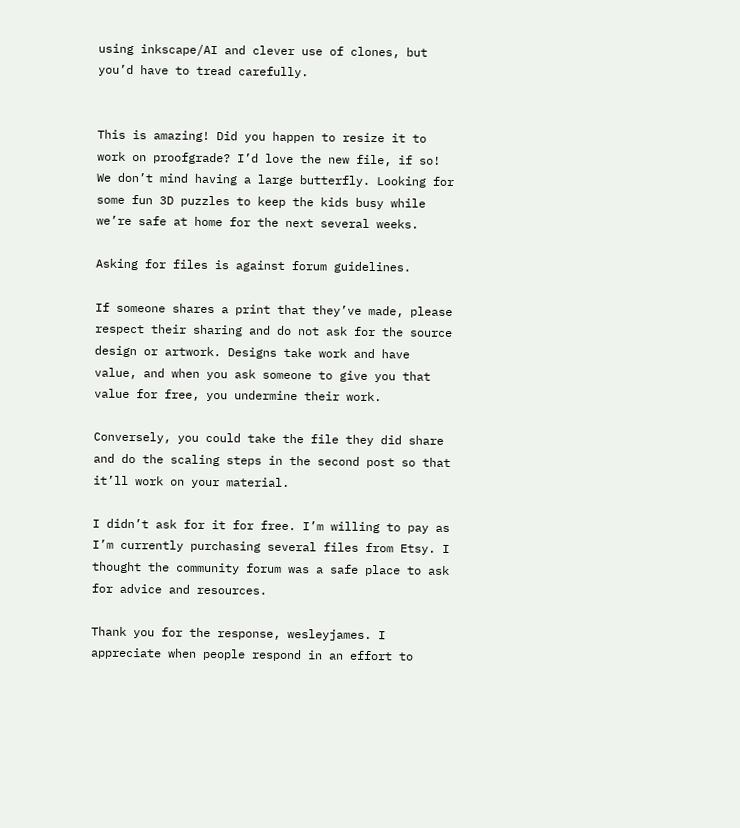using inkscape/AI and clever use of clones, but you’d have to tread carefully.


This is amazing! Did you happen to resize it to work on proofgrade? I’d love the new file, if so! We don’t mind having a large butterfly. Looking for some fun 3D puzzles to keep the kids busy while we’re safe at home for the next several weeks.

Asking for files is against forum guidelines.

If someone shares a print that they’ve made, please respect their sharing and do not ask for the source design or artwork. Designs take work and have value, and when you ask someone to give you that value for free, you undermine their work.

Conversely, you could take the file they did share and do the scaling steps in the second post so that it’ll work on your material.

I didn’t ask for it for free. I’m willing to pay as I’m currently purchasing several files from Etsy. I thought the community forum was a safe place to ask for advice and resources.

Thank you for the response, wesleyjames. I appreciate when people respond in an effort to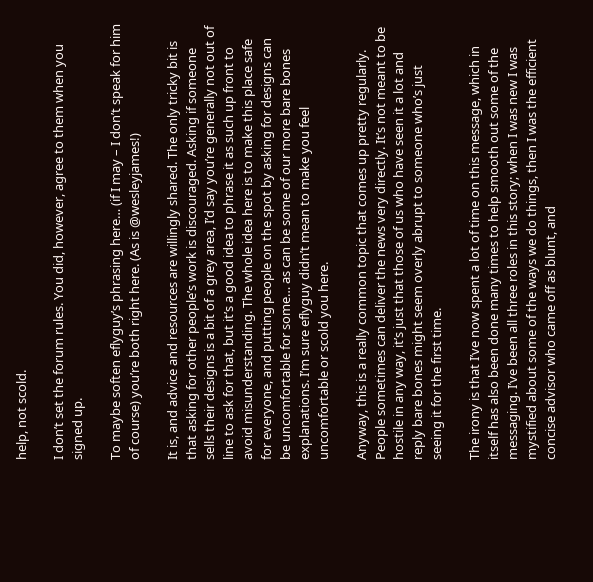help, not scold.

I don’t set the forum rules. You did, however, agree to them when you signed up.

To maybe soften eflyguy’s phrasing here… (if I may – I don’t speak for him of course) you’re both right here. (As is @wesleyjames!)

It is, and advice and resources are willingly shared. The only tricky bit is that asking for other people’s work is discouraged. Asking if someone sells their designs is a bit of a grey area, I’d say you’re generally not out of line to ask for that, but it’s a good idea to phrase it as such up front to avoid misunderstanding. The whole idea here is to make this place safe for everyone, and putting people on the spot by asking for designs can be uncomfortable for some… as can be some of our more bare bones explanations. I’m sure eflyguy didn’t mean to make you feel uncomfortable or scold you here.

Anyway, this is a really common topic that comes up pretty regularly. People sometimes can deliver the news very directly. It’s not meant to be hostile in any way, it’s just that those of us who have seen it a lot and reply bare bones might seem overly abrupt to someone who’s just seeing it for the first time.

The irony is that I’ve now spent a lot of time on this message, which in itself has also been done many times to help smooth out some of the messaging. I’ve been all three roles in this story; when I was new I was mystified about some of the ways we do things, then I was the efficient concise advisor who came off as blunt, and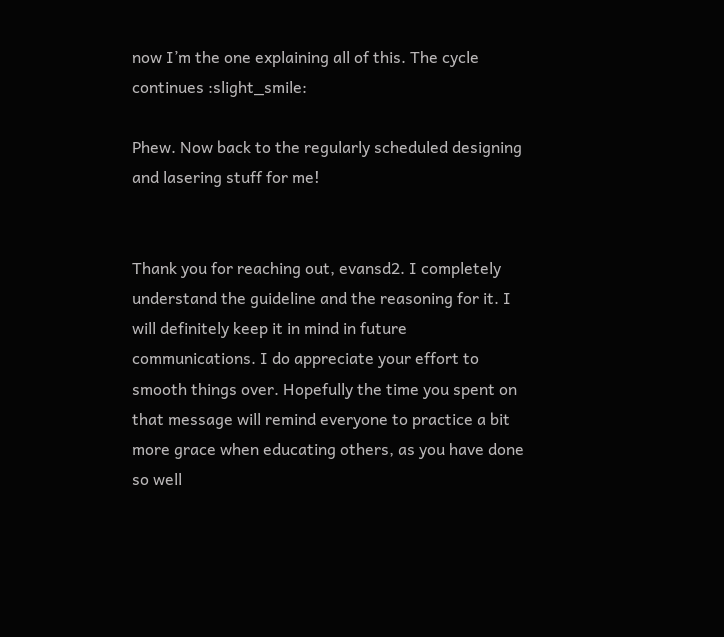now I’m the one explaining all of this. The cycle continues :slight_smile:

Phew. Now back to the regularly scheduled designing and lasering stuff for me!


Thank you for reaching out, evansd2. I completely understand the guideline and the reasoning for it. I will definitely keep it in mind in future communications. I do appreciate your effort to smooth things over. Hopefully the time you spent on that message will remind everyone to practice a bit more grace when educating others, as you have done so well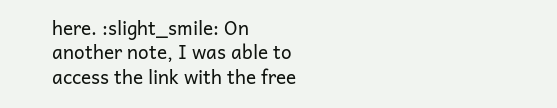here. :slight_smile: On another note, I was able to access the link with the free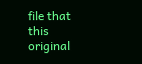file that this original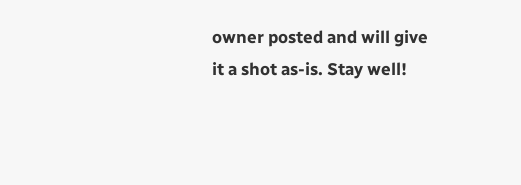owner posted and will give it a shot as-is. Stay well!